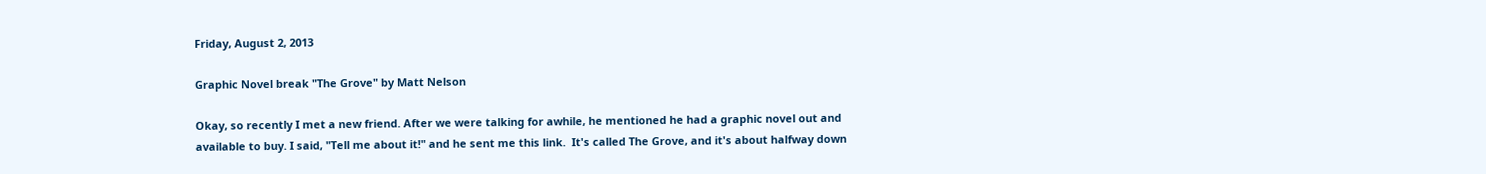Friday, August 2, 2013

Graphic Novel break "The Grove" by Matt Nelson

Okay, so recently I met a new friend. After we were talking for awhile, he mentioned he had a graphic novel out and available to buy. I said, "Tell me about it!" and he sent me this link.  It's called The Grove, and it's about halfway down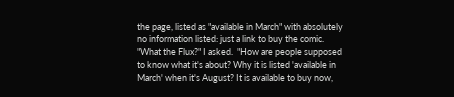the page, listed as "available in March" with absolutely no information listed: just a link to buy the comic.  "What the Flux?" I asked.  "How are people supposed to know what it's about? Why it is listed 'available in March' when it's August? It is available to buy now,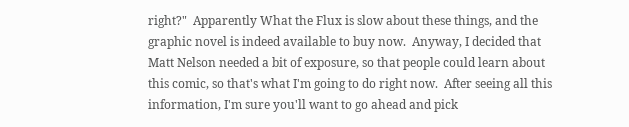right?"  Apparently What the Flux is slow about these things, and the graphic novel is indeed available to buy now.  Anyway, I decided that Matt Nelson needed a bit of exposure, so that people could learn about this comic, so that's what I'm going to do right now.  After seeing all this information, I'm sure you'll want to go ahead and pick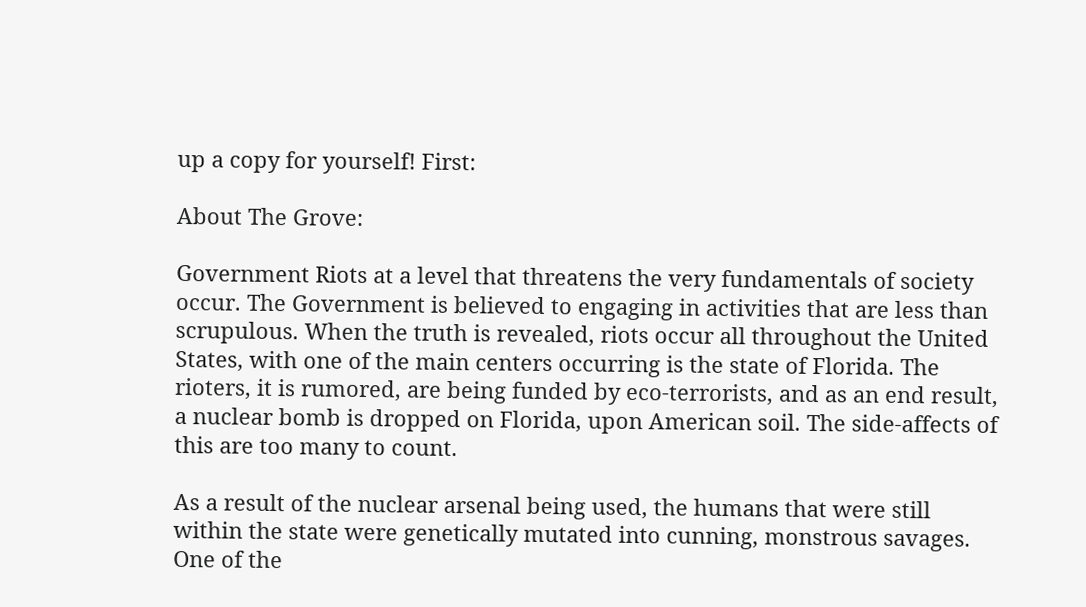up a copy for yourself! First:

About The Grove:

Government Riots at a level that threatens the very fundamentals of society occur. The Government is believed to engaging in activities that are less than scrupulous. When the truth is revealed, riots occur all throughout the United States, with one of the main centers occurring is the state of Florida. The rioters, it is rumored, are being funded by eco-terrorists, and as an end result, a nuclear bomb is dropped on Florida, upon American soil. The side-affects of this are too many to count.

As a result of the nuclear arsenal being used, the humans that were still within the state were genetically mutated into cunning, monstrous savages. One of the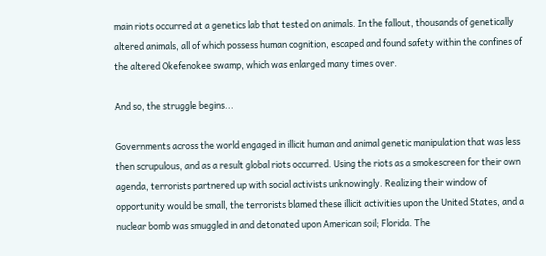main riots occurred at a genetics lab that tested on animals. In the fallout, thousands of genetically altered animals, all of which possess human cognition, escaped and found safety within the confines of the altered Okefenokee swamp, which was enlarged many times over.

And so, the struggle begins...

Governments across the world engaged in illicit human and animal genetic manipulation that was less then scrupulous, and as a result global riots occurred. Using the riots as a smokescreen for their own agenda, terrorists partnered up with social activists unknowingly. Realizing their window of opportunity would be small, the terrorists blamed these illicit activities upon the United States, and a nuclear bomb was smuggled in and detonated upon American soil; Florida. The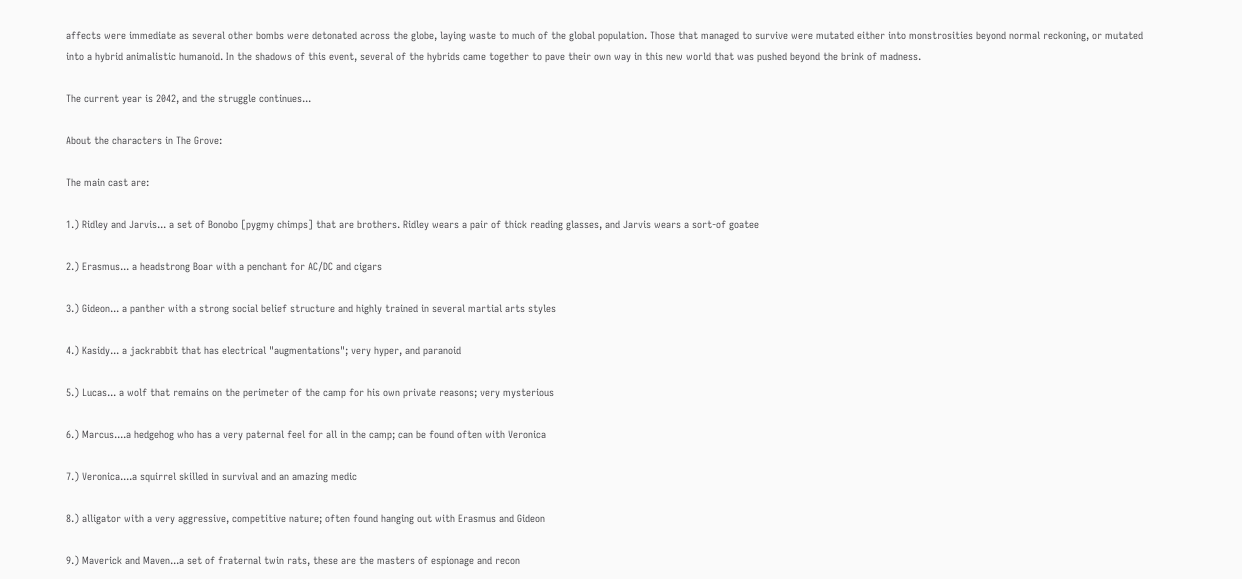affects were immediate as several other bombs were detonated across the globe, laying waste to much of the global population. Those that managed to survive were mutated either into monstrosities beyond normal reckoning, or mutated into a hybrid animalistic humanoid. In the shadows of this event, several of the hybrids came together to pave their own way in this new world that was pushed beyond the brink of madness.

The current year is 2042, and the struggle continues...

About the characters in The Grove:

The main cast are:

1.) Ridley and Jarvis... a set of Bonobo [pygmy chimps] that are brothers. Ridley wears a pair of thick reading glasses, and Jarvis wears a sort-of goatee

2.) Erasmus... a headstrong Boar with a penchant for AC/DC and cigars

3.) Gideon... a panther with a strong social belief structure and highly trained in several martial arts styles

4.) Kasidy... a jackrabbit that has electrical "augmentations"; very hyper, and paranoid

5.) Lucas... a wolf that remains on the perimeter of the camp for his own private reasons; very mysterious

6.) Marcus....a hedgehog who has a very paternal feel for all in the camp; can be found often with Veronica

7.) Veronica....a squirrel skilled in survival and an amazing medic

8.) alligator with a very aggressive, competitive nature; often found hanging out with Erasmus and Gideon

9.) Maverick and Maven...a set of fraternal twin rats, these are the masters of espionage and recon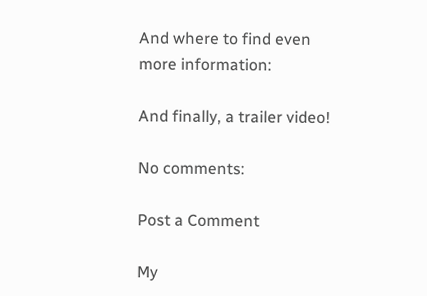And where to find even more information:

And finally, a trailer video!

No comments:

Post a Comment

My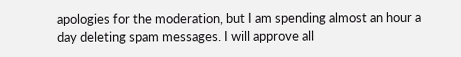apologies for the moderation, but I am spending almost an hour a day deleting spam messages. I will approve all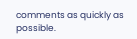comments as quickly as possible.